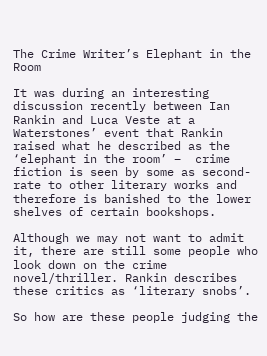The Crime Writer’s Elephant in the Room

It was during an interesting discussion recently between Ian Rankin and Luca Veste at a Waterstones’ event that Rankin raised what he described as the ‘elephant in the room’ –  crime fiction is seen by some as second-rate to other literary works and therefore is banished to the lower shelves of certain bookshops.

Although we may not want to admit it, there are still some people who look down on the crime novel/thriller. Rankin describes these critics as ‘literary snobs’.

So how are these people judging the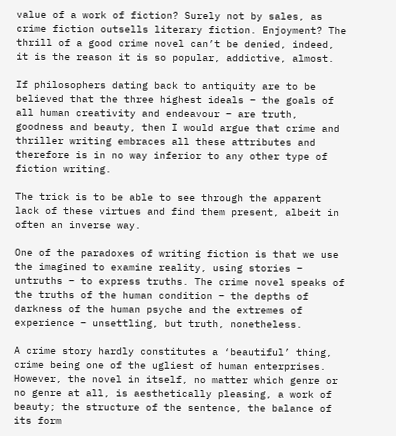value of a work of fiction? Surely not by sales, as crime fiction outsells literary fiction. Enjoyment? The thrill of a good crime novel can’t be denied, indeed, it is the reason it is so popular, addictive, almost.

If philosophers dating back to antiquity are to be believed that the three highest ideals – the goals of all human creativity and endeavour – are truth, goodness and beauty, then I would argue that crime and thriller writing embraces all these attributes and therefore is in no way inferior to any other type of fiction writing.

The trick is to be able to see through the apparent lack of these virtues and find them present, albeit in often an inverse way.

One of the paradoxes of writing fiction is that we use the imagined to examine reality, using stories – untruths – to express truths. The crime novel speaks of the truths of the human condition – the depths of darkness of the human psyche and the extremes of experience – unsettling, but truth, nonetheless.

A crime story hardly constitutes a ‘beautiful’ thing, crime being one of the ugliest of human enterprises. However, the novel in itself, no matter which genre or no genre at all, is aesthetically pleasing, a work of beauty; the structure of the sentence, the balance of its form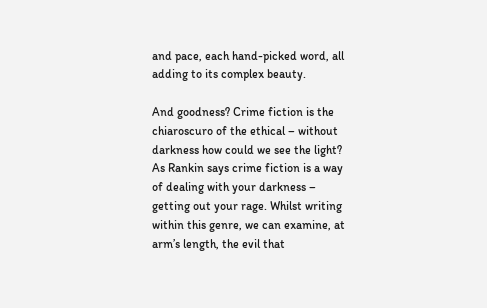and pace, each hand-picked word, all adding to its complex beauty.

And goodness? Crime fiction is the chiaroscuro of the ethical – without darkness how could we see the light? As Rankin says crime fiction is a way of dealing with your darkness – getting out your rage. Whilst writing within this genre, we can examine, at arm’s length, the evil that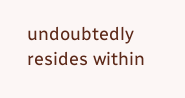undoubtedly resides within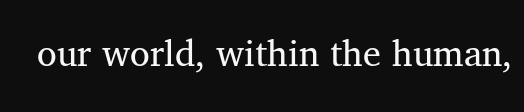our world, within the human,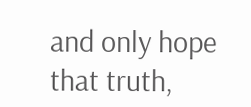and only hope that truth,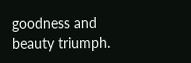goodness and beauty triumph.